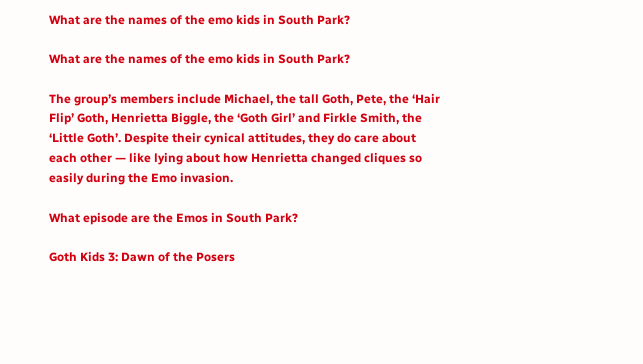What are the names of the emo kids in South Park?

What are the names of the emo kids in South Park?

The group’s members include Michael, the tall Goth, Pete, the ‘Hair Flip’ Goth, Henrietta Biggle, the ‘Goth Girl’ and Firkle Smith, the ‘Little Goth’. Despite their cynical attitudes, they do care about each other — like lying about how Henrietta changed cliques so easily during the Emo invasion.

What episode are the Emos in South Park?

Goth Kids 3: Dawn of the Posers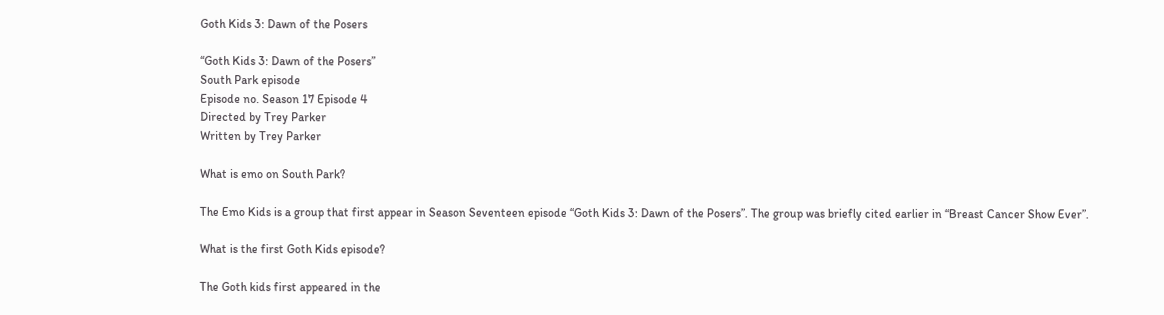Goth Kids 3: Dawn of the Posers

“Goth Kids 3: Dawn of the Posers”
South Park episode
Episode no. Season 17 Episode 4
Directed by Trey Parker
Written by Trey Parker

What is emo on South Park?

The Emo Kids is a group that first appear in Season Seventeen episode “Goth Kids 3: Dawn of the Posers”. The group was briefly cited earlier in “Breast Cancer Show Ever”.

What is the first Goth Kids episode?

The Goth kids first appeared in the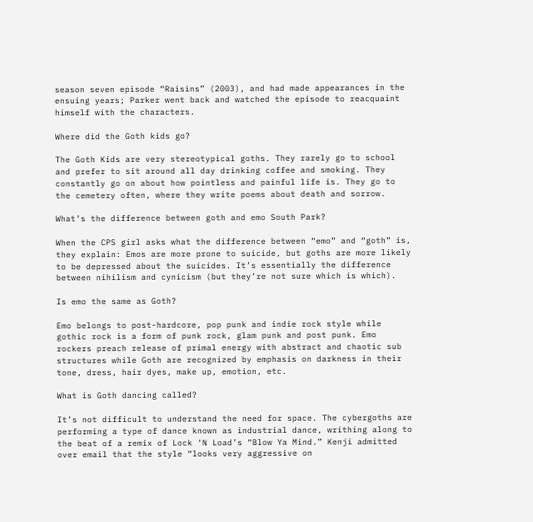season seven episode “Raisins” (2003), and had made appearances in the ensuing years; Parker went back and watched the episode to reacquaint himself with the characters.

Where did the Goth kids go?

The Goth Kids are very stereotypical goths. They rarely go to school and prefer to sit around all day drinking coffee and smoking. They constantly go on about how pointless and painful life is. They go to the cemetery often, where they write poems about death and sorrow.

What’s the difference between goth and emo South Park?

When the CPS girl asks what the difference between “emo” and “goth” is, they explain: Emos are more prone to suicide, but goths are more likely to be depressed about the suicides. It’s essentially the difference between nihilism and cynicism (but they’re not sure which is which).

Is emo the same as Goth?

Emo belongs to post-hardcore, pop punk and indie rock style while gothic rock is a form of punk rock, glam punk and post punk. Emo rockers preach release of primal energy with abstract and chaotic sub structures while Goth are recognized by emphasis on darkness in their tone, dress, hair dyes, make up, emotion, etc.

What is Goth dancing called?

It’s not difficult to understand the need for space. The cybergoths are performing a type of dance known as industrial dance, writhing along to the beat of a remix of Lock ‘N Load’s “Blow Ya Mind.” Kenji admitted over email that the style “looks very aggressive on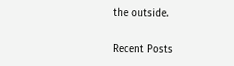the outside.

Recent Posts